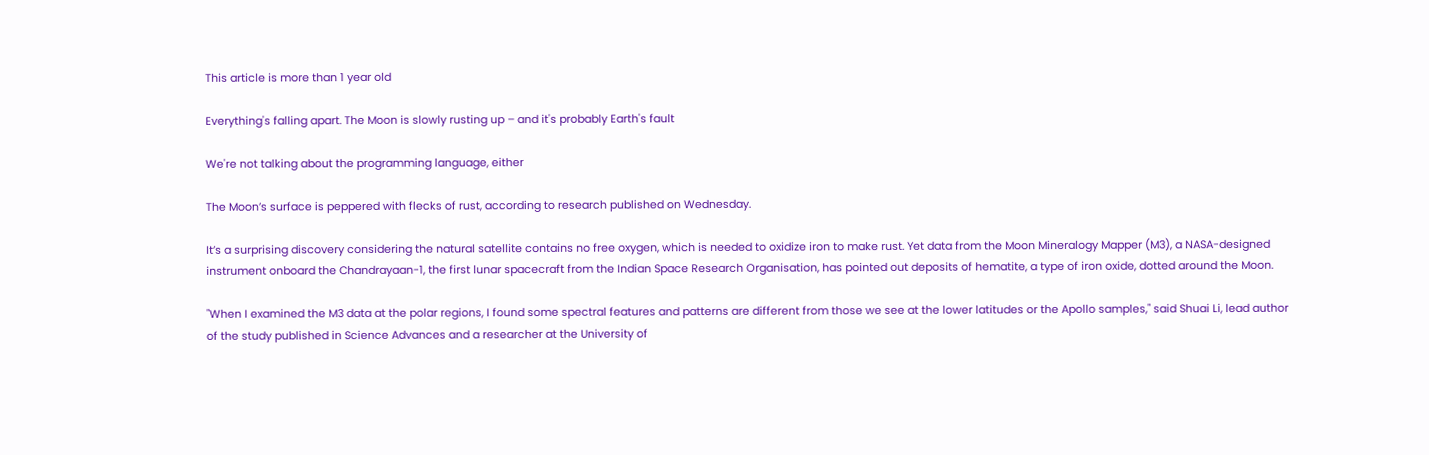This article is more than 1 year old

Everything's falling apart. The Moon is slowly rusting up – and it's probably Earth's fault

We're not talking about the programming language, either

The Moon’s surface is peppered with flecks of rust, according to research published on Wednesday.

It’s a surprising discovery considering the natural satellite contains no free oxygen, which is needed to oxidize iron to make rust. Yet data from the Moon Mineralogy Mapper (M3), a NASA-designed instrument onboard the Chandrayaan-1, the first lunar spacecraft from the Indian Space Research Organisation, has pointed out deposits of hematite, a type of iron oxide, dotted around the Moon.

"When I examined the M3 data at the polar regions, I found some spectral features and patterns are different from those we see at the lower latitudes or the Apollo samples," said Shuai Li, lead author of the study published in Science Advances and a researcher at the University of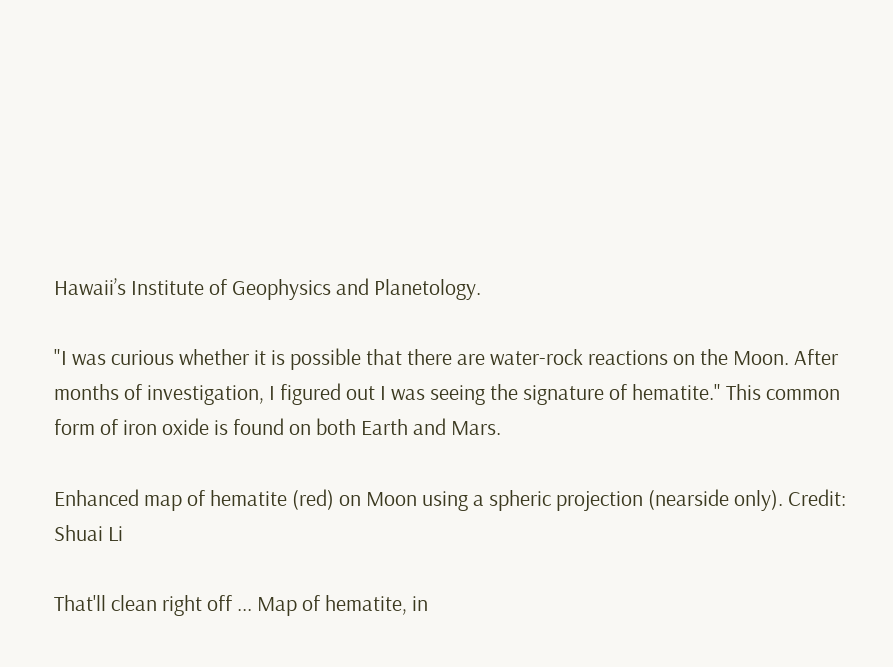Hawaii’s Institute of Geophysics and Planetology.

"I was curious whether it is possible that there are water-rock reactions on the Moon. After months of investigation, I figured out I was seeing the signature of hematite." This common form of iron oxide is found on both Earth and Mars.

Enhanced map of hematite (red) on Moon using a spheric projection (nearside only). Credit: Shuai Li

That'll clean right off ... Map of hematite, in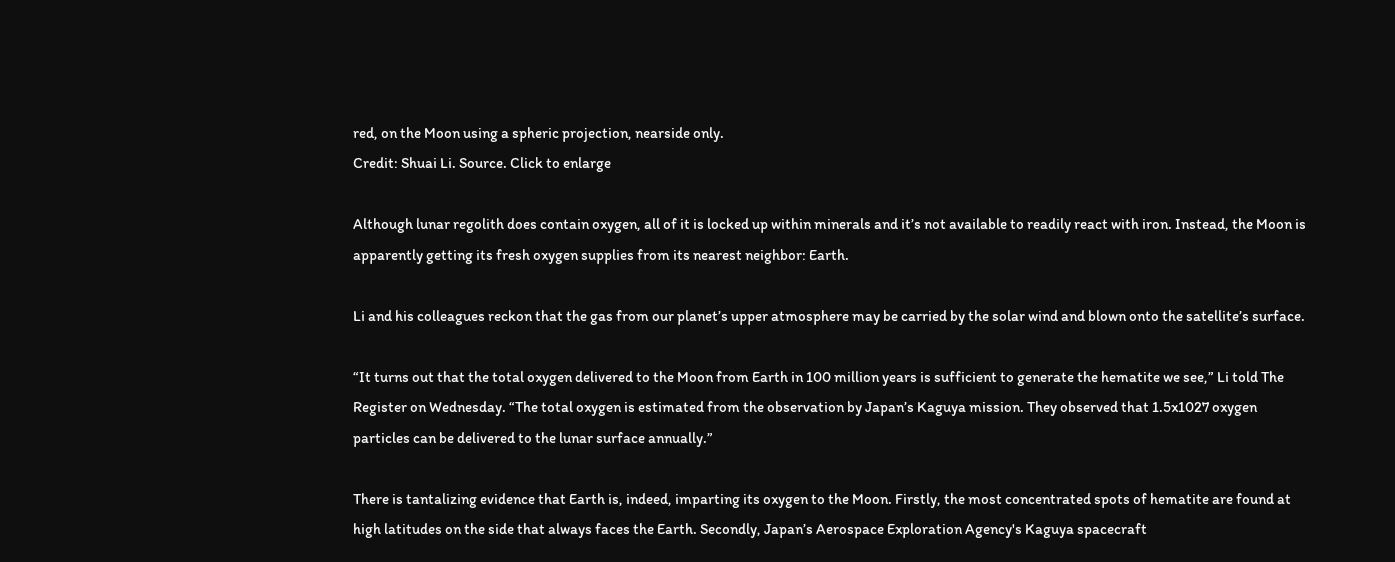red, on the Moon using a spheric projection, nearside only.
Credit: Shuai Li. Source. Click to enlarge

Although lunar regolith does contain oxygen, all of it is locked up within minerals and it’s not available to readily react with iron. Instead, the Moon is apparently getting its fresh oxygen supplies from its nearest neighbor: Earth.

Li and his colleagues reckon that the gas from our planet’s upper atmosphere may be carried by the solar wind and blown onto the satellite’s surface.

“It turns out that the total oxygen delivered to the Moon from Earth in 100 million years is sufficient to generate the hematite we see,” Li told The Register on Wednesday. “The total oxygen is estimated from the observation by Japan’s Kaguya mission. They observed that 1.5x1027 oxygen particles can be delivered to the lunar surface annually.”

There is tantalizing evidence that Earth is, indeed, imparting its oxygen to the Moon. Firstly, the most concentrated spots of hematite are found at high latitudes on the side that always faces the Earth. Secondly, Japan’s Aerospace Exploration Agency's Kaguya spacecraft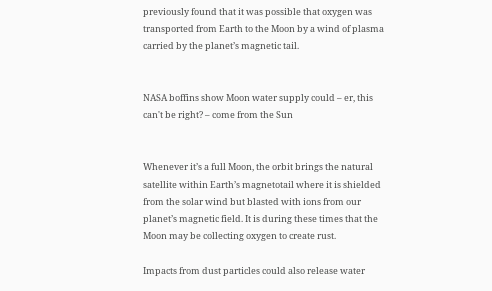previously found that it was possible that oxygen was transported from Earth to the Moon by a wind of plasma carried by the planet’s magnetic tail.


NASA boffins show Moon water supply could – er, this can't be right? – come from the Sun


Whenever it’s a full Moon, the orbit brings the natural satellite within Earth’s magnetotail where it is shielded from the solar wind but blasted with ions from our planet’s magnetic field. It is during these times that the Moon may be collecting oxygen to create rust.

Impacts from dust particles could also release water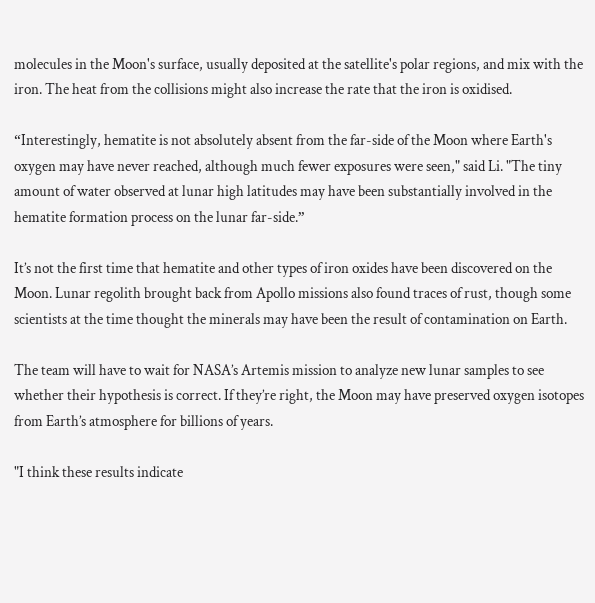molecules in the Moon's surface, usually deposited at the satellite's polar regions, and mix with the iron. The heat from the collisions might also increase the rate that the iron is oxidised.

“Interestingly, hematite is not absolutely absent from the far-side of the Moon where Earth's oxygen may have never reached, although much fewer exposures were seen," said Li. "The tiny amount of water observed at lunar high latitudes may have been substantially involved in the hematite formation process on the lunar far-side.”

It’s not the first time that hematite and other types of iron oxides have been discovered on the Moon. Lunar regolith brought back from Apollo missions also found traces of rust, though some scientists at the time thought the minerals may have been the result of contamination on Earth.

The team will have to wait for NASA’s Artemis mission to analyze new lunar samples to see whether their hypothesis is correct. If they’re right, the Moon may have preserved oxygen isotopes from Earth’s atmosphere for billions of years.

"I think these results indicate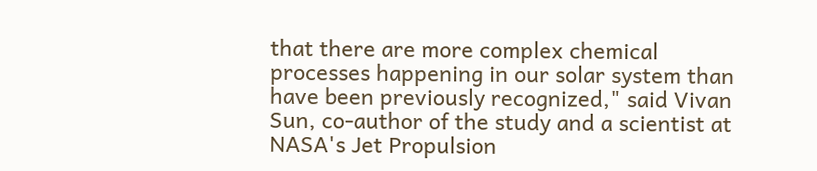that there are more complex chemical processes happening in our solar system than have been previously recognized," said Vivan Sun, co-author of the study and a scientist at NASA's Jet Propulsion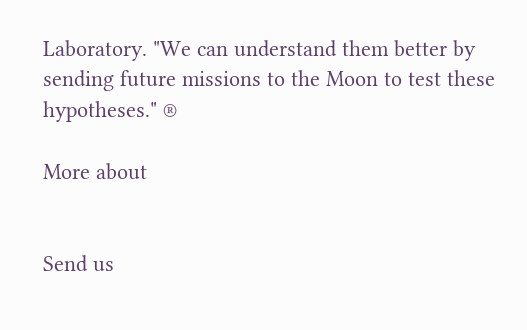Laboratory. "We can understand them better by sending future missions to the Moon to test these hypotheses." ®

More about


Send us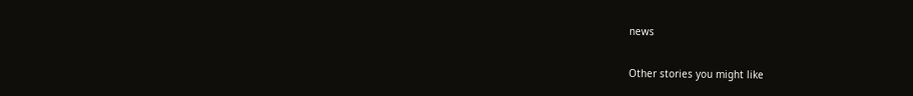news

Other stories you might like